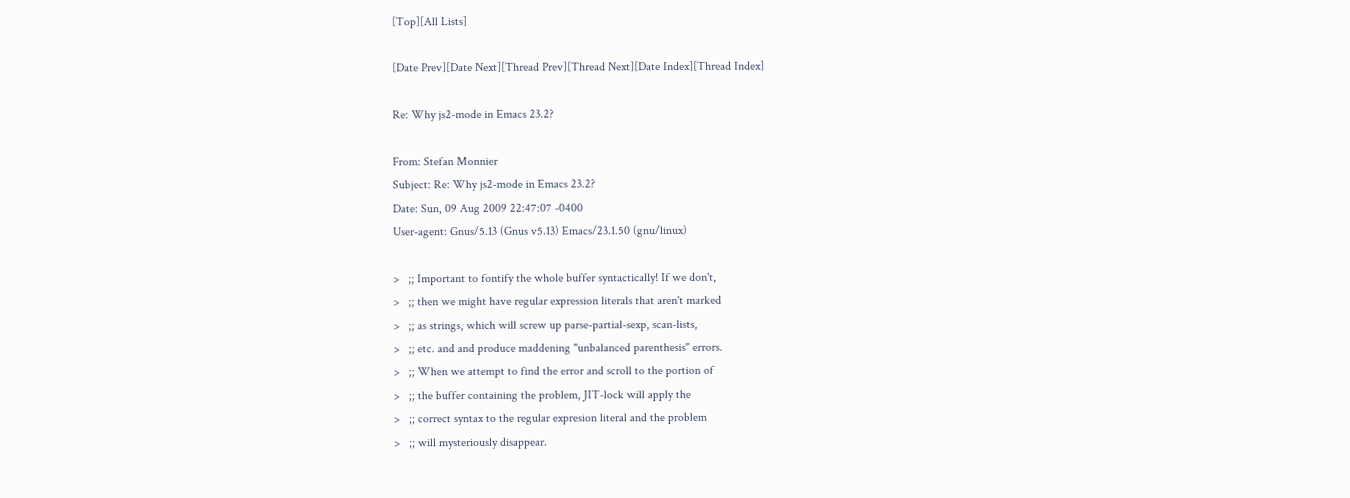[Top][All Lists]

[Date Prev][Date Next][Thread Prev][Thread Next][Date Index][Thread Index]

Re: Why js2-mode in Emacs 23.2?

From: Stefan Monnier
Subject: Re: Why js2-mode in Emacs 23.2?
Date: Sun, 09 Aug 2009 22:47:07 -0400
User-agent: Gnus/5.13 (Gnus v5.13) Emacs/23.1.50 (gnu/linux)

>   ;; Important to fontify the whole buffer syntactically! If we don't,
>   ;; then we might have regular expression literals that aren't marked
>   ;; as strings, which will screw up parse-partial-sexp, scan-lists,
>   ;; etc. and and produce maddening "unbalanced parenthesis" errors.
>   ;; When we attempt to find the error and scroll to the portion of
>   ;; the buffer containing the problem, JIT-lock will apply the
>   ;; correct syntax to the regular expresion literal and the problem
>   ;; will mysteriously disappear.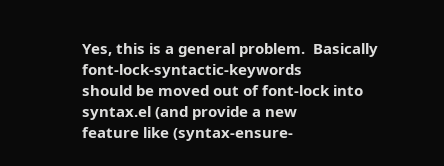Yes, this is a general problem.  Basically font-lock-syntactic-keywords
should be moved out of font-lock into syntax.el (and provide a new
feature like (syntax-ensure-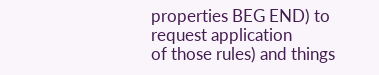properties BEG END) to request application
of those rules) and things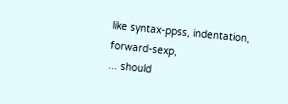like syntax-ppss, indentation, forward-sexp,
... should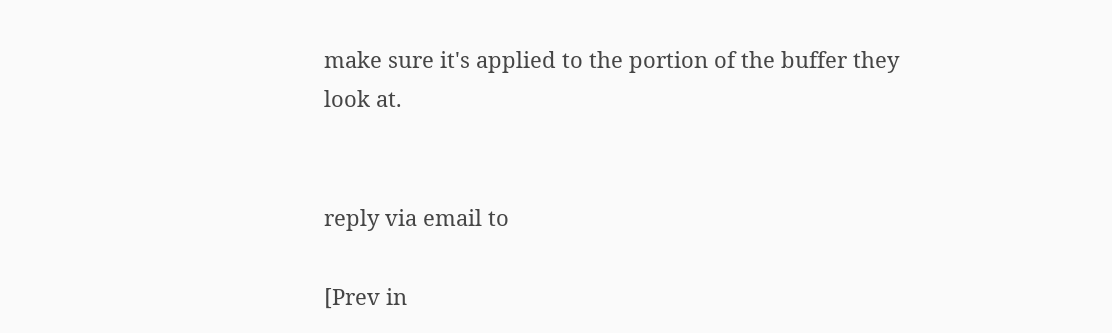make sure it's applied to the portion of the buffer they
look at.


reply via email to

[Prev in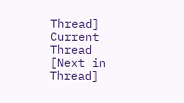Thread] Current Thread [Next in Thread]